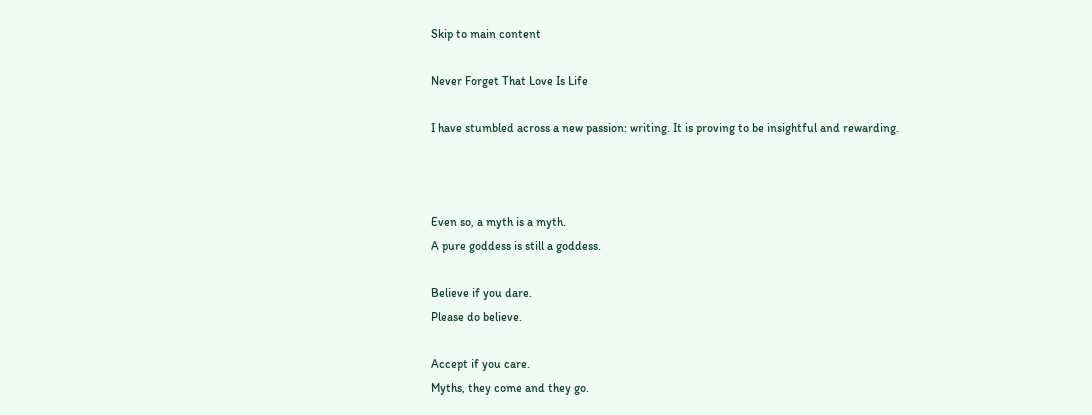Skip to main content

Never Forget That Love Is Life

I have stumbled across a new passion: writing. It is proving to be insightful and rewarding.



Even so, a myth is a myth.
A pure goddess is still a goddess.

Believe if you dare.
Please do believe.

Accept if you care.
Myths, they come and they go.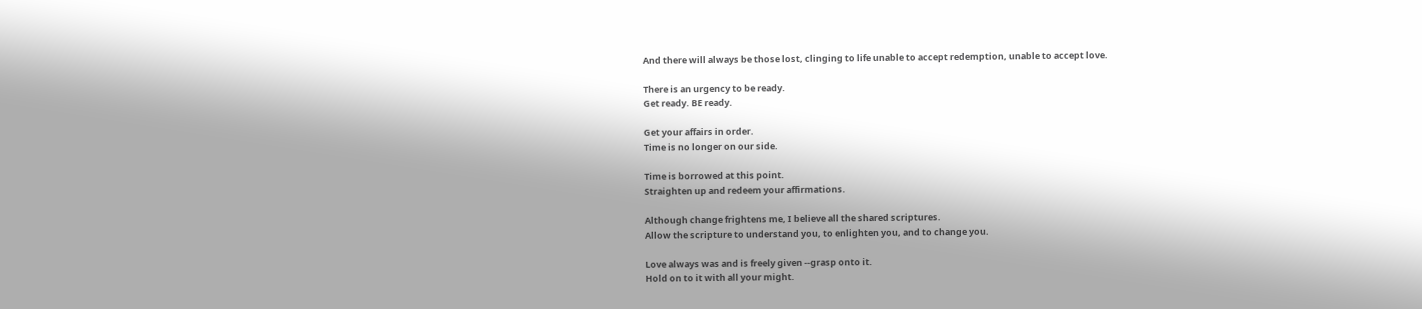And there will always be those lost, clinging to life unable to accept redemption, unable to accept love.

There is an urgency to be ready.
Get ready. BE ready.

Get your affairs in order.
Time is no longer on our side.

Time is borrowed at this point.
Straighten up and redeem your affirmations.

Although change frightens me, I believe all the shared scriptures.
Allow the scripture to understand you, to enlighten you, and to change you.

Love always was and is freely given --grasp onto it.
Hold on to it with all your might.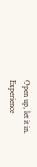Open up, let it in.
Experience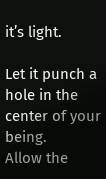it’s light.

Let it punch a hole in the center of your being.
Allow the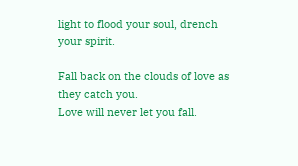light to flood your soul, drench your spirit.

Fall back on the clouds of love as they catch you.
Love will never let you fall.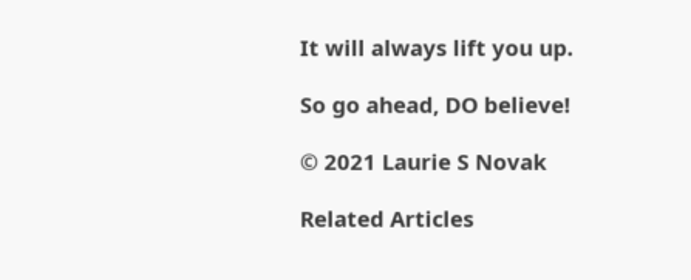It will always lift you up.

So go ahead, DO believe!

© 2021 Laurie S Novak

Related Articles